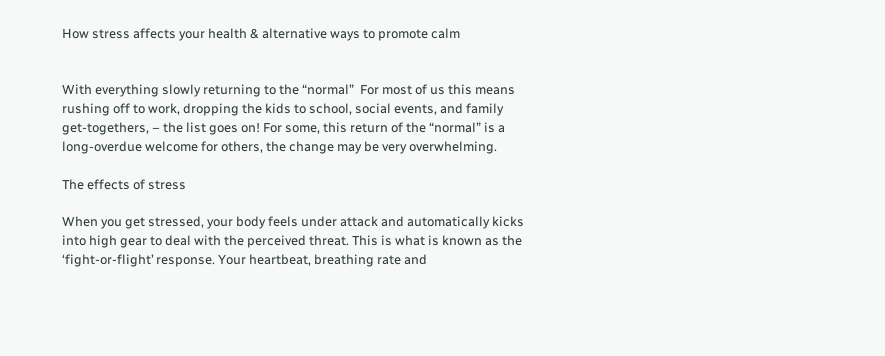How stress affects your health & alternative ways to promote calm


With everything slowly returning to the “normal”  For most of us this means rushing off to work, dropping the kids to school, social events, and family get-togethers, – the list goes on! For some, this return of the “normal” is a long-overdue welcome for others, the change may be very overwhelming.

The effects of stress

When you get stressed, your body feels under attack and automatically kicks into high gear to deal with the perceived threat. This is what is known as the ‘fight-or-flight’ response. Your heartbeat, breathing rate and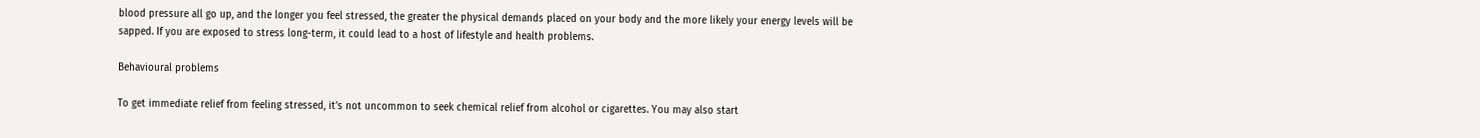blood pressure all go up, and the longer you feel stressed, the greater the physical demands placed on your body and the more likely your energy levels will be sapped. If you are exposed to stress long-term, it could lead to a host of lifestyle and health problems.

Behavioural problems

To get immediate relief from feeling stressed, it’s not uncommon to seek chemical relief from alcohol or cigarettes. You may also start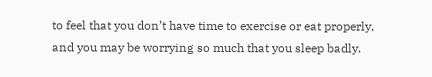to feel that you don’t have time to exercise or eat properly, and you may be worrying so much that you sleep badly.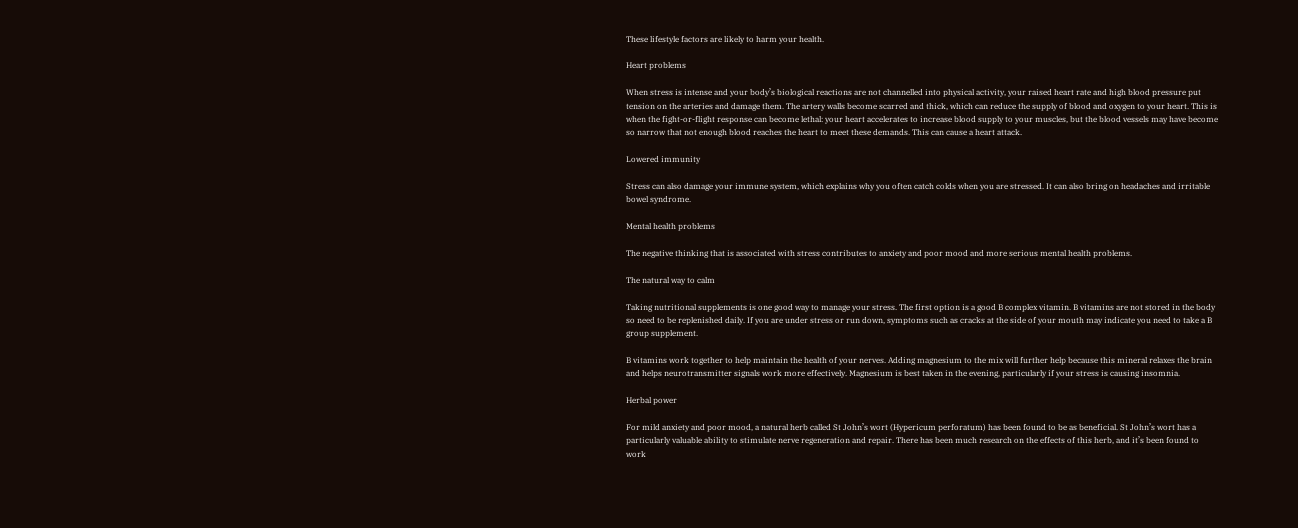These lifestyle factors are likely to harm your health.

Heart problems

When stress is intense and your body’s biological reactions are not channelled into physical activity, your raised heart rate and high blood pressure put tension on the arteries and damage them. The artery walls become scarred and thick, which can reduce the supply of blood and oxygen to your heart. This is when the fight-or-flight response can become lethal: your heart accelerates to increase blood supply to your muscles, but the blood vessels may have become so narrow that not enough blood reaches the heart to meet these demands. This can cause a heart attack.

Lowered immunity

Stress can also damage your immune system, which explains why you often catch colds when you are stressed. It can also bring on headaches and irritable bowel syndrome.

Mental health problems

The negative thinking that is associated with stress contributes to anxiety and poor mood and more serious mental health problems.

The natural way to calm

Taking nutritional supplements is one good way to manage your stress. The first option is a good B complex vitamin. B vitamins are not stored in the body so need to be replenished daily. If you are under stress or run down, symptoms such as cracks at the side of your mouth may indicate you need to take a B group supplement.

B vitamins work together to help maintain the health of your nerves. Adding magnesium to the mix will further help because this mineral relaxes the brain and helps neurotransmitter signals work more effectively. Magnesium is best taken in the evening, particularly if your stress is causing insomnia.

Herbal power

For mild anxiety and poor mood, a natural herb called St John’s wort (Hypericum perforatum) has been found to be as beneficial. St John’s wort has a particularly valuable ability to stimulate nerve regeneration and repair. There has been much research on the effects of this herb, and it’s been found to work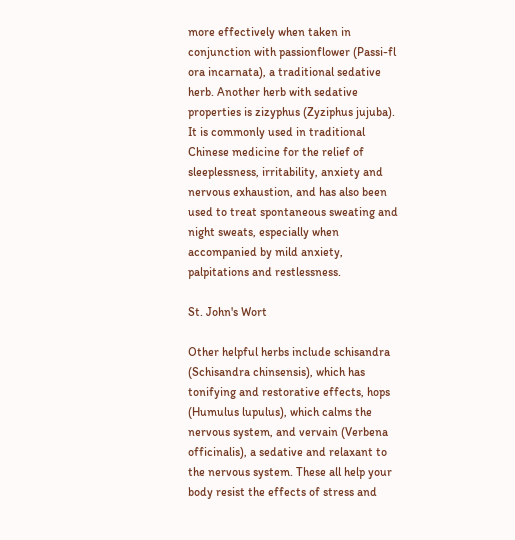more effectively when taken in conjunction with passionflower (Passi-fl ora incarnata), a traditional sedative herb. Another herb with sedative properties is zizyphus (Zyziphus jujuba). It is commonly used in traditional Chinese medicine for the relief of sleeplessness, irritability, anxiety and nervous exhaustion, and has also been used to treat spontaneous sweating and night sweats, especially when accompanied by mild anxiety, palpitations and restlessness.

St. John's Wort

Other helpful herbs include schisandra (Schisandra chinsensis), which has tonifying and restorative effects, hops (Humulus lupulus), which calms the nervous system, and vervain (Verbena officinalis), a sedative and relaxant to the nervous system. These all help your body resist the effects of stress and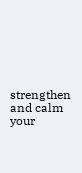strengthen and calm your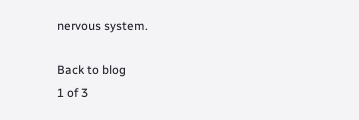nervous system.

Back to blog
1 of 3